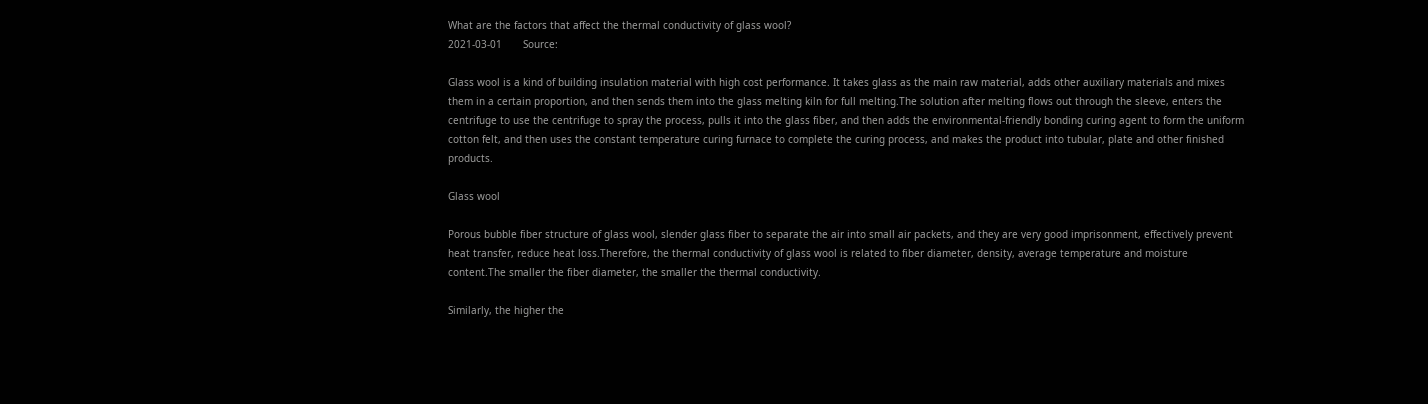What are the factors that affect the thermal conductivity of glass wool?
2021-03-01       Source:

Glass wool is a kind of building insulation material with high cost performance. It takes glass as the main raw material, adds other auxiliary materials and mixes them in a certain proportion, and then sends them into the glass melting kiln for full melting.The solution after melting flows out through the sleeve, enters the centrifuge to use the centrifuge to spray the process, pulls it into the glass fiber, and then adds the environmental-friendly bonding curing agent to form the uniform cotton felt, and then uses the constant temperature curing furnace to complete the curing process, and makes the product into tubular, plate and other finished products.

Glass wool

Porous bubble fiber structure of glass wool, slender glass fiber to separate the air into small air packets, and they are very good imprisonment, effectively prevent heat transfer, reduce heat loss.Therefore, the thermal conductivity of glass wool is related to fiber diameter, density, average temperature and moisture content.The smaller the fiber diameter, the smaller the thermal conductivity.

Similarly, the higher the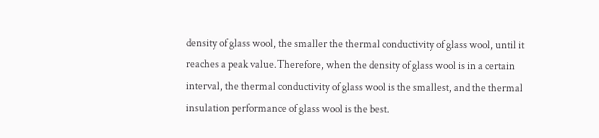density of glass wool, the smaller the thermal conductivity of glass wool, until it reaches a peak value.Therefore, when the density of glass wool is in a certain interval, the thermal conductivity of glass wool is the smallest, and the thermal insulation performance of glass wool is the best.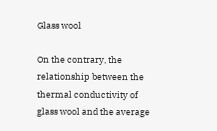Glass wool

On the contrary, the relationship between the thermal conductivity of glass wool and the average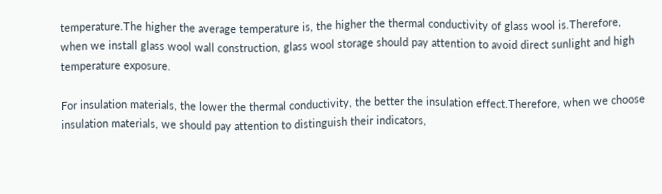temperature.The higher the average temperature is, the higher the thermal conductivity of glass wool is.Therefore, when we install glass wool wall construction, glass wool storage should pay attention to avoid direct sunlight and high temperature exposure.

For insulation materials, the lower the thermal conductivity, the better the insulation effect.Therefore, when we choose insulation materials, we should pay attention to distinguish their indicators,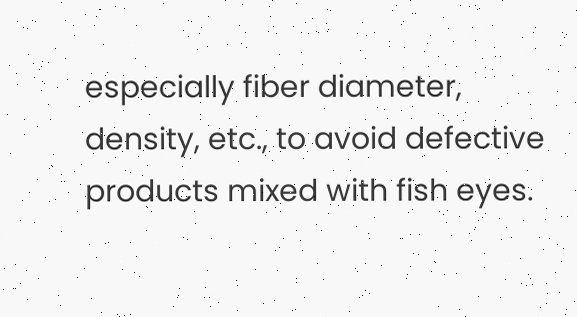especially fiber diameter, density, etc., to avoid defective products mixed with fish eyes.